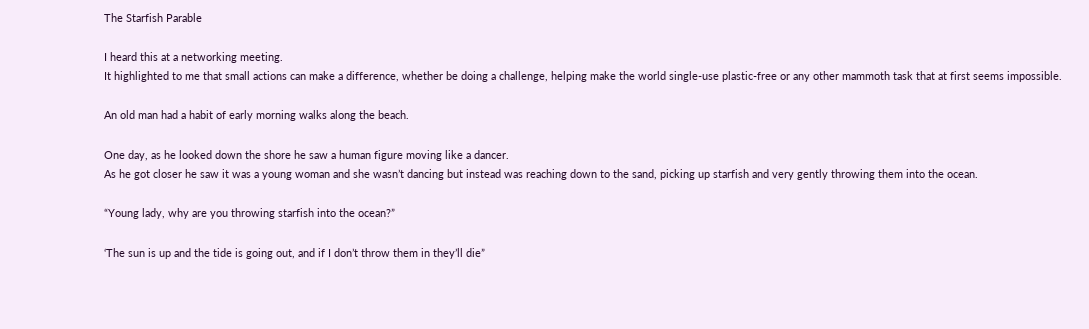The Starfish Parable

I heard this at a networking meeting.
It highlighted to me that small actions can make a difference, whether be doing a challenge, helping make the world single-use plastic-free or any other mammoth task that at first seems impossible.

An old man had a habit of early morning walks along the beach.

One day, as he looked down the shore he saw a human figure moving like a dancer.
As he got closer he saw it was a young woman and she wasn’t dancing but instead was reaching down to the sand, picking up starfish and very gently throwing them into the ocean.

“Young lady, why are you throwing starfish into the ocean?”

‘The sun is up and the tide is going out, and if I don’t throw them in they’ll die”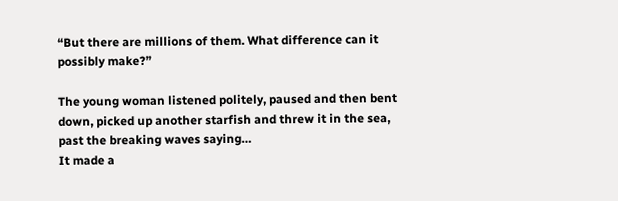“But there are millions of them. What difference can it possibly make?”

The young woman listened politely, paused and then bent down, picked up another starfish and threw it in the sea, past the breaking waves saying…
It made a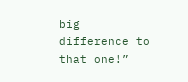big difference to that one!”